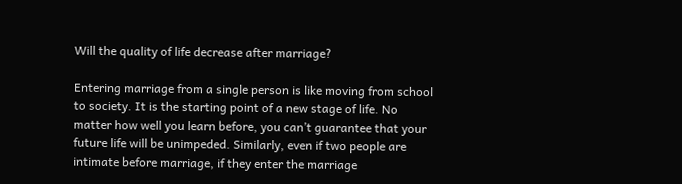Will the quality of life decrease after marriage?

Entering marriage from a single person is like moving from school to society. It is the starting point of a new stage of life. No matter how well you learn before, you can’t guarantee that your future life will be unimpeded. Similarly, even if two people are intimate before marriage, if they enter the marriage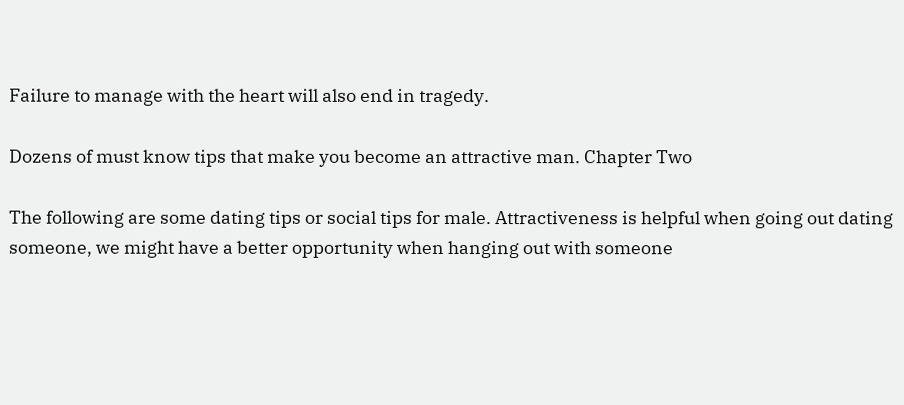Failure to manage with the heart will also end in tragedy.

Dozens of must know tips that make you become an attractive man. Chapter Two

The following are some dating tips or social tips for male. Attractiveness is helpful when going out dating someone, we might have a better opportunity when hanging out with someone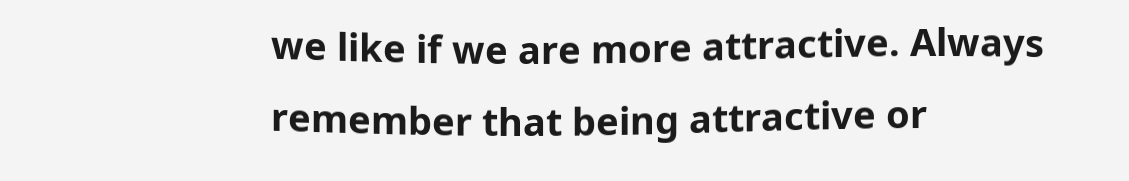we like if we are more attractive. Always remember that being attractive or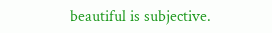beautiful is subjective.